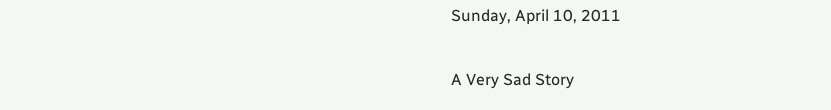Sunday, April 10, 2011

A Very Sad Story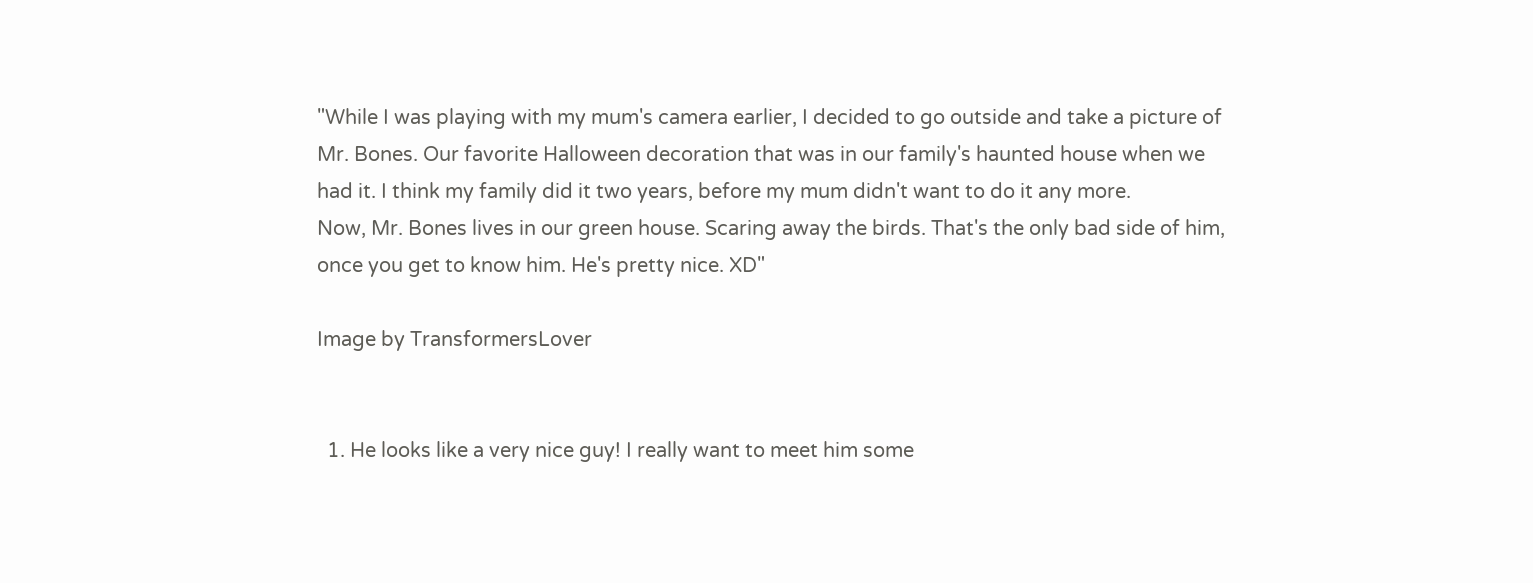"While I was playing with my mum's camera earlier, I decided to go outside and take a picture of Mr. Bones. Our favorite Halloween decoration that was in our family's haunted house when we had it. I think my family did it two years, before my mum didn't want to do it any more.
Now, Mr. Bones lives in our green house. Scaring away the birds. That's the only bad side of him, once you get to know him. He's pretty nice. XD"

Image by TransformersLover


  1. He looks like a very nice guy! I really want to meet him some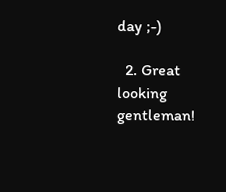day ;-)

  2. Great looking gentleman!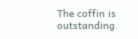The coffin is outstanding.